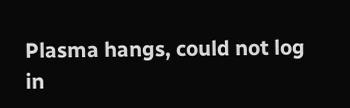Plasma hangs, could not log in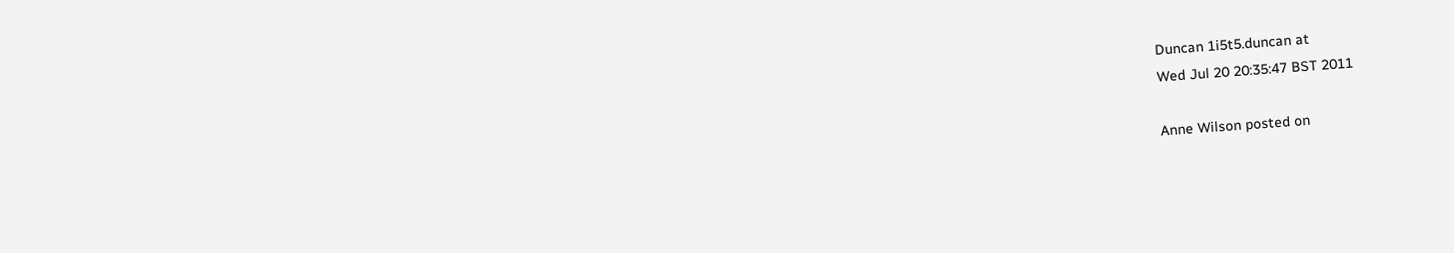Duncan 1i5t5.duncan at
Wed Jul 20 20:35:47 BST 2011

Anne Wilson posted on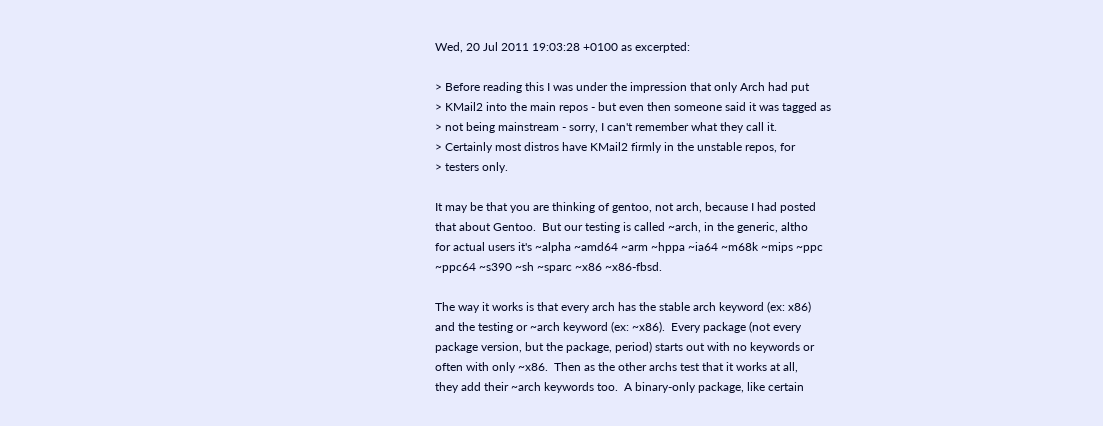Wed, 20 Jul 2011 19:03:28 +0100 as excerpted:

> Before reading this I was under the impression that only Arch had put
> KMail2 into the main repos - but even then someone said it was tagged as
> not being mainstream - sorry, I can't remember what they call it.
> Certainly most distros have KMail2 firmly in the unstable repos, for
> testers only.

It may be that you are thinking of gentoo, not arch, because I had posted
that about Gentoo.  But our testing is called ~arch, in the generic, altho
for actual users it's ~alpha ~amd64 ~arm ~hppa ~ia64 ~m68k ~mips ~ppc
~ppc64 ~s390 ~sh ~sparc ~x86 ~x86-fbsd.

The way it works is that every arch has the stable arch keyword (ex: x86)
and the testing or ~arch keyword (ex: ~x86).  Every package (not every
package version, but the package, period) starts out with no keywords or
often with only ~x86.  Then as the other archs test that it works at all,
they add their ~arch keywords too.  A binary-only package, like certain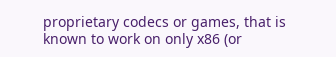proprietary codecs or games, that is known to work on only x86 (or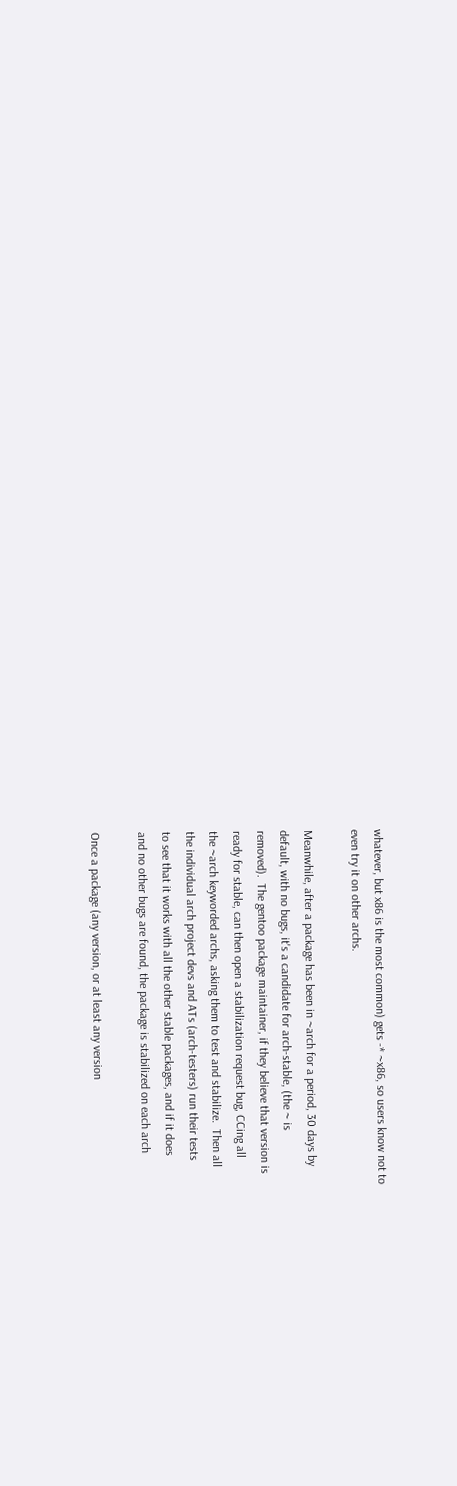whatever, but x86 is the most common) gets -* ~x86, so users know not to
even try it on other archs.

Meanwhile, after a package has been in ~arch for a period, 30 days by
default, with no bugs, it's a candidate for arch-stable, (the ~ is
removed).  The gentoo package maintainer, if they believe that version is
ready for stable, can then open a stabilization request bug, CCing all
the ~arch keyworded archs, asking them to test and stabilize.  Then all
the individual arch project devs and ATs (arch-testers) run their tests
to see that it works with all the other stable packages, and if it does
and no other bugs are found, the package is stabilized on each arch

Once a package (any version, or at least any version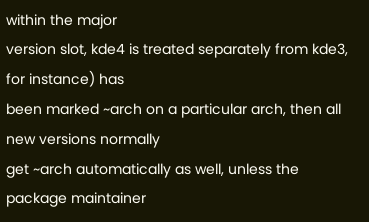within the major
version slot, kde4 is treated separately from kde3, for instance) has
been marked ~arch on a particular arch, then all new versions normally
get ~arch automatically as well, unless the package maintainer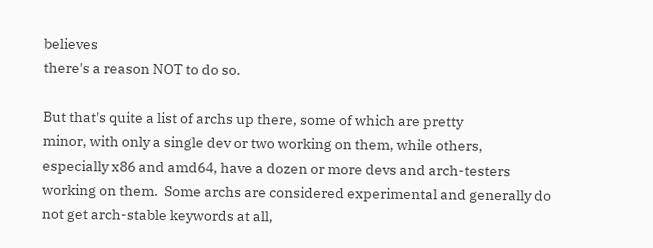believes
there's a reason NOT to do so.

But that's quite a list of archs up there, some of which are pretty
minor, with only a single dev or two working on them, while others,
especially x86 and amd64, have a dozen or more devs and arch-testers
working on them.  Some archs are considered experimental and generally do
not get arch-stable keywords at all,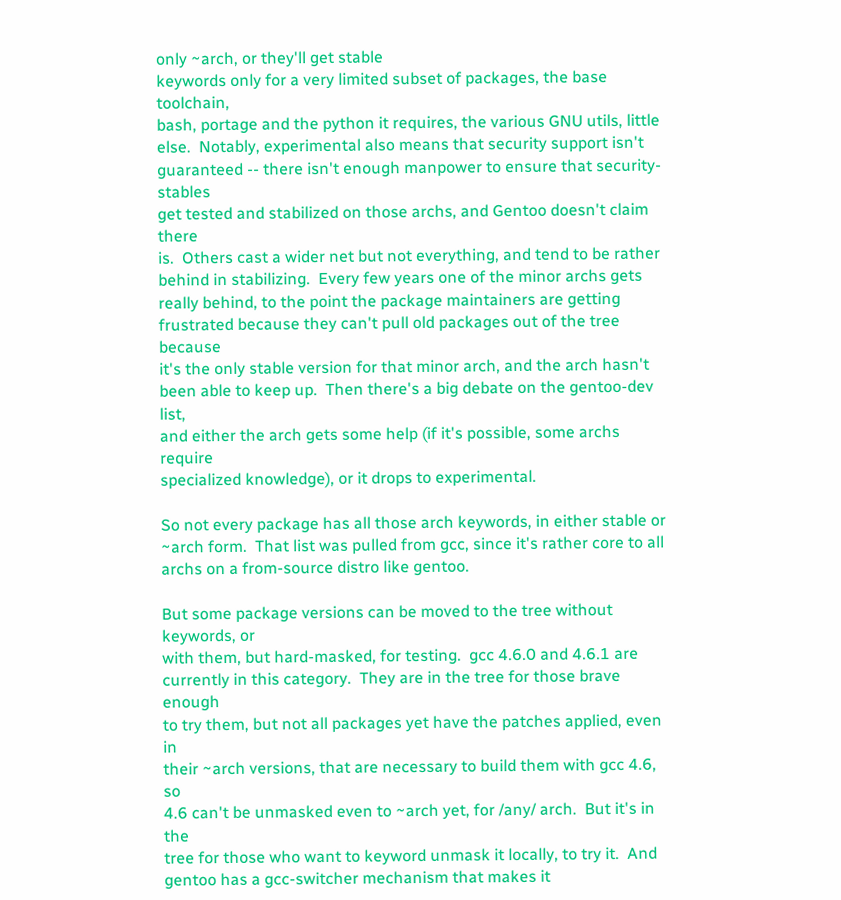only ~arch, or they'll get stable
keywords only for a very limited subset of packages, the base toolchain,
bash, portage and the python it requires, the various GNU utils, little
else.  Notably, experimental also means that security support isn't
guaranteed -- there isn't enough manpower to ensure that security-stables
get tested and stabilized on those archs, and Gentoo doesn't claim there
is.  Others cast a wider net but not everything, and tend to be rather
behind in stabilizing.  Every few years one of the minor archs gets
really behind, to the point the package maintainers are getting
frustrated because they can't pull old packages out of the tree because
it's the only stable version for that minor arch, and the arch hasn't
been able to keep up.  Then there's a big debate on the gentoo-dev list,
and either the arch gets some help (if it's possible, some archs require
specialized knowledge), or it drops to experimental.

So not every package has all those arch keywords, in either stable or
~arch form.  That list was pulled from gcc, since it's rather core to all
archs on a from-source distro like gentoo.

But some package versions can be moved to the tree without keywords, or
with them, but hard-masked, for testing.  gcc 4.6.0 and 4.6.1 are
currently in this category.  They are in the tree for those brave enough
to try them, but not all packages yet have the patches applied, even in
their ~arch versions, that are necessary to build them with gcc 4.6, so
4.6 can't be unmasked even to ~arch yet, for /any/ arch.  But it's in the
tree for those who want to keyword unmask it locally, to try it.  And
gentoo has a gcc-switcher mechanism that makes it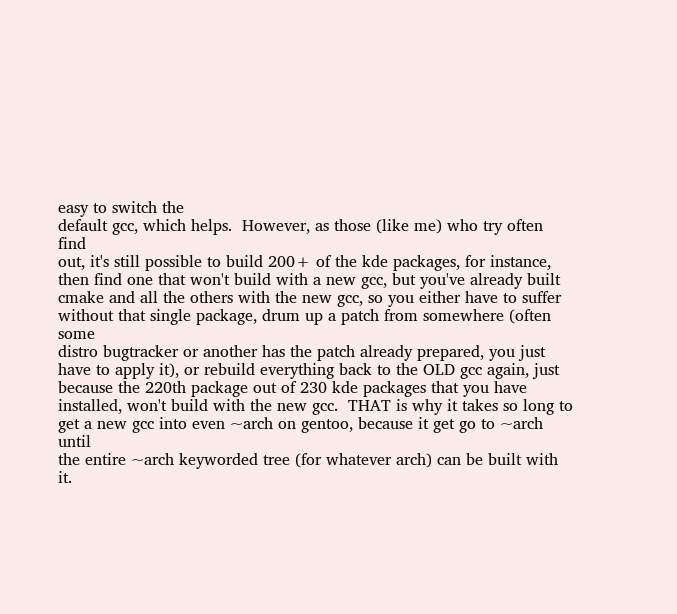easy to switch the
default gcc, which helps.  However, as those (like me) who try often find
out, it's still possible to build 200+ of the kde packages, for instance,
then find one that won't build with a new gcc, but you've already built
cmake and all the others with the new gcc, so you either have to suffer
without that single package, drum up a patch from somewhere (often some
distro bugtracker or another has the patch already prepared, you just
have to apply it), or rebuild everything back to the OLD gcc again, just
because the 220th package out of 230 kde packages that you have
installed, won't build with the new gcc.  THAT is why it takes so long to
get a new gcc into even ~arch on gentoo, because it get go to ~arch until
the entire ~arch keyworded tree (for whatever arch) can be built with
it.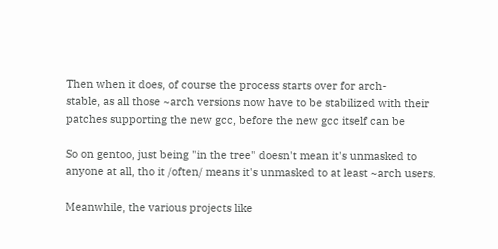Then when it does, of course the process starts over for arch-
stable, as all those ~arch versions now have to be stabilized with their
patches supporting the new gcc, before the new gcc itself can be

So on gentoo, just being "in the tree" doesn't mean it's unmasked to
anyone at all, tho it /often/ means it's unmasked to at least ~arch users.

Meanwhile, the various projects like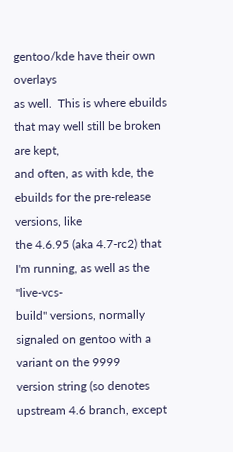gentoo/kde have their own overlays
as well.  This is where ebuilds that may well still be broken are kept,
and often, as with kde, the ebuilds for the pre-release versions, like
the 4.6.95 (aka 4.7-rc2) that I'm running, as well as the "live-vcs-
build" versions, normally signaled on gentoo with a variant on the 9999
version string (so denotes upstream 4.6 branch, except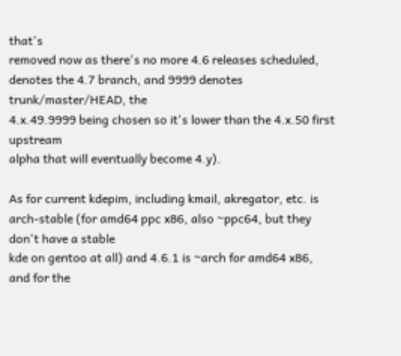that's
removed now as there's no more 4.6 releases scheduled,
denotes the 4.7 branch, and 9999 denotes trunk/master/HEAD, the
4.x.49.9999 being chosen so it's lower than the 4.x.50 first upstream
alpha that will eventually become 4.y).

As for current kdepim, including kmail, akregator, etc. is
arch-stable (for amd64 ppc x86, also ~ppc64, but they don't have a stable
kde on gentoo at all) and 4.6.1 is ~arch for amd64 x86, and for the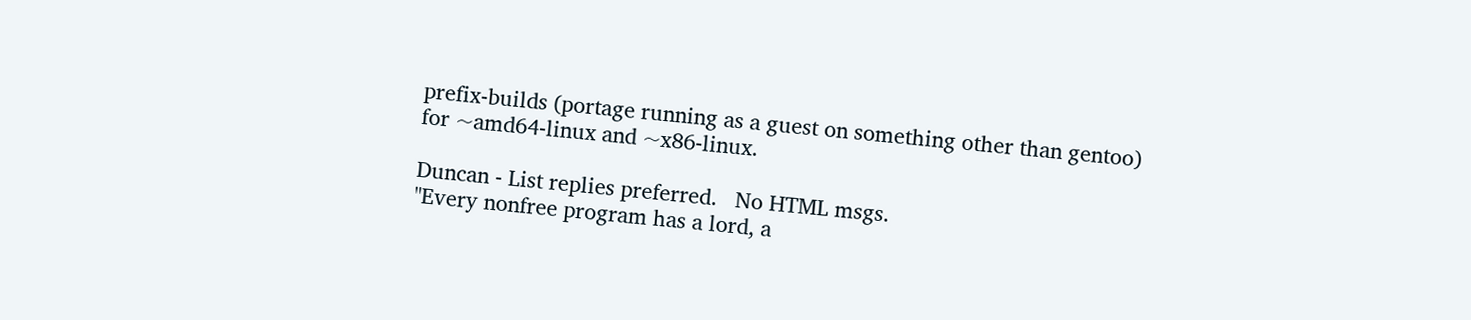prefix-builds (portage running as a guest on something other than gentoo)
for ~amd64-linux and ~x86-linux.

Duncan - List replies preferred.   No HTML msgs.
"Every nonfree program has a lord, a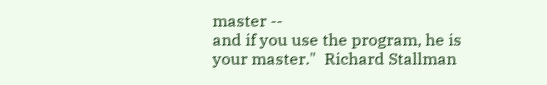master --
and if you use the program, he is your master."  Richard Stallman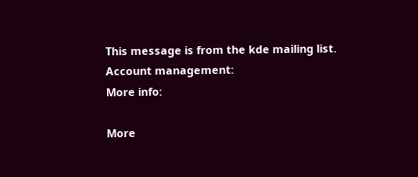This message is from the kde mailing list.
Account management:
More info:

More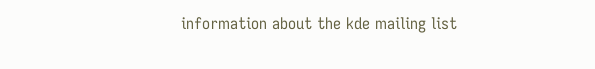information about the kde mailing list